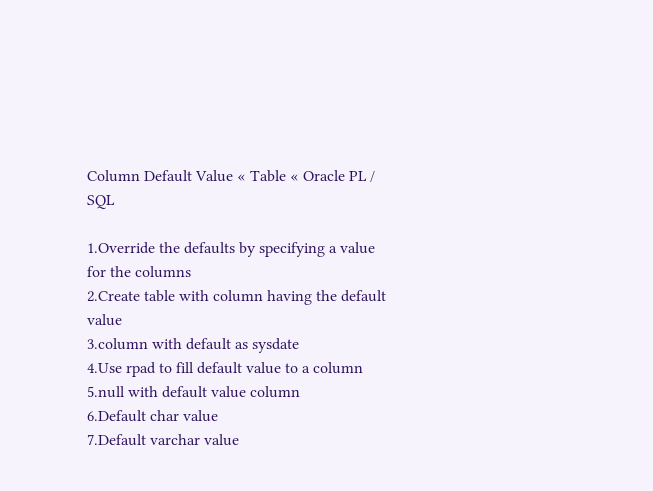Column Default Value « Table « Oracle PL / SQL

1.Override the defaults by specifying a value for the columns
2.Create table with column having the default value
3.column with default as sysdate
4.Use rpad to fill default value to a column
5.null with default value column
6.Default char value
7.Default varchar value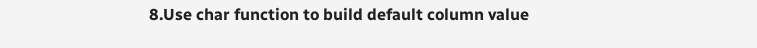8.Use char function to build default column value